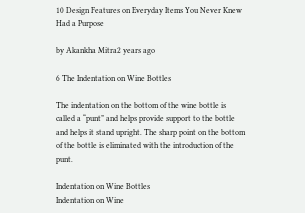10 Design Features on Everyday Items You Never Knew Had a Purpose

by Akankha Mitra2 years ago

6 The Indentation on Wine Bottles

The indentation on the bottom of the wine bottle is called a “punt” and helps provide support to the bottle and helps it stand upright. The sharp point on the bottom of the bottle is eliminated with the introduction of the punt.

Indentation on Wine Bottles
Indentation on Wine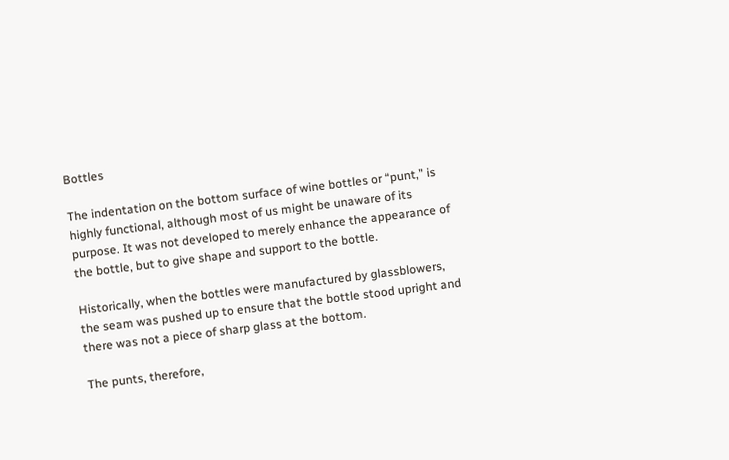Bottles

The indentation on the bottom surface of wine bottles or “punt,” is highly functional, although most of us might be unaware of its purpose. It was not developed to merely enhance the appearance of the bottle, but to give shape and support to the bottle.

Historically, when the bottles were manufactured by glassblowers, the seam was pushed up to ensure that the bottle stood upright and there was not a piece of sharp glass at the bottom.

The punts, therefore,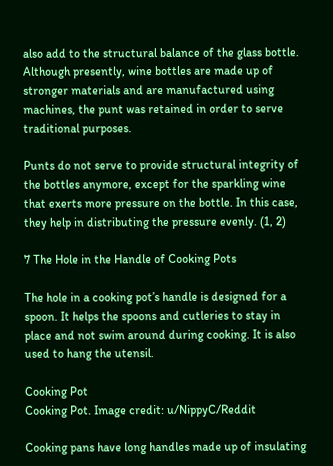also add to the structural balance of the glass bottle. Although presently, wine bottles are made up of stronger materials and are manufactured using machines, the punt was retained in order to serve traditional purposes.

Punts do not serve to provide structural integrity of the bottles anymore, except for the sparkling wine that exerts more pressure on the bottle. In this case, they help in distributing the pressure evenly. (1, 2)

7 The Hole in the Handle of Cooking Pots

The hole in a cooking pot’s handle is designed for a spoon. It helps the spoons and cutleries to stay in place and not swim around during cooking. It is also used to hang the utensil.

Cooking Pot
Cooking Pot. Image credit: u/NippyC/Reddit

Cooking pans have long handles made up of insulating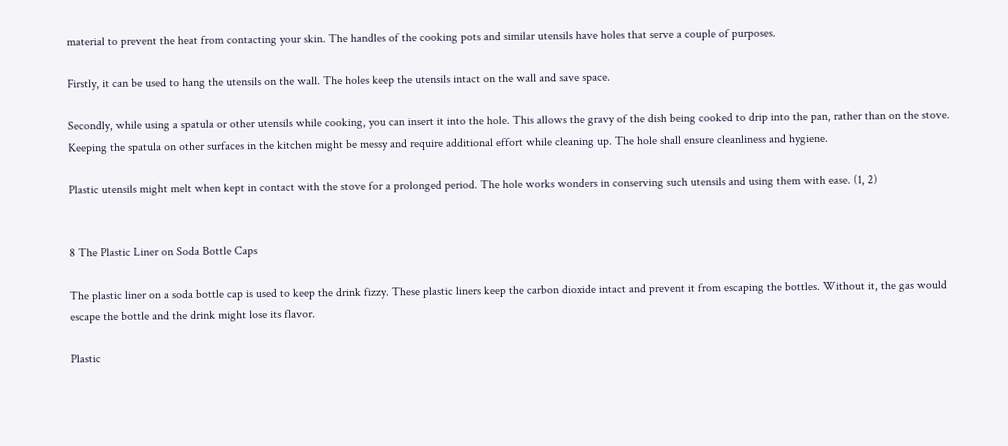material to prevent the heat from contacting your skin. The handles of the cooking pots and similar utensils have holes that serve a couple of purposes.

Firstly, it can be used to hang the utensils on the wall. The holes keep the utensils intact on the wall and save space.

Secondly, while using a spatula or other utensils while cooking, you can insert it into the hole. This allows the gravy of the dish being cooked to drip into the pan, rather than on the stove. Keeping the spatula on other surfaces in the kitchen might be messy and require additional effort while cleaning up. The hole shall ensure cleanliness and hygiene.

Plastic utensils might melt when kept in contact with the stove for a prolonged period. The hole works wonders in conserving such utensils and using them with ease. (1, 2)


8 The Plastic Liner on Soda Bottle Caps

The plastic liner on a soda bottle cap is used to keep the drink fizzy. These plastic liners keep the carbon dioxide intact and prevent it from escaping the bottles. Without it, the gas would escape the bottle and the drink might lose its flavor.

Plastic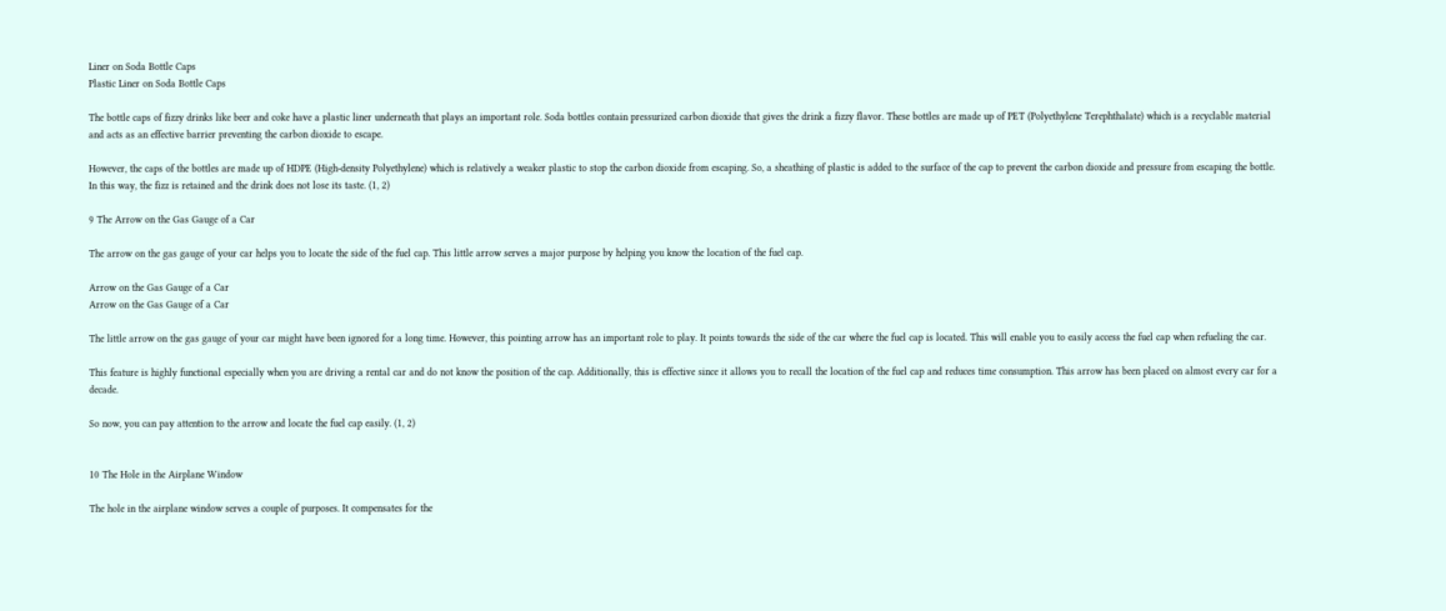Liner on Soda Bottle Caps
Plastic Liner on Soda Bottle Caps

The bottle caps of fizzy drinks like beer and coke have a plastic liner underneath that plays an important role. Soda bottles contain pressurized carbon dioxide that gives the drink a fizzy flavor. These bottles are made up of PET (Polyethylene Terephthalate) which is a recyclable material and acts as an effective barrier preventing the carbon dioxide to escape.

However, the caps of the bottles are made up of HDPE (High-density Polyethylene) which is relatively a weaker plastic to stop the carbon dioxide from escaping. So, a sheathing of plastic is added to the surface of the cap to prevent the carbon dioxide and pressure from escaping the bottle. In this way, the fizz is retained and the drink does not lose its taste. (1, 2)

9 The Arrow on the Gas Gauge of a Car

The arrow on the gas gauge of your car helps you to locate the side of the fuel cap. This little arrow serves a major purpose by helping you know the location of the fuel cap.

Arrow on the Gas Gauge of a Car
Arrow on the Gas Gauge of a Car

The little arrow on the gas gauge of your car might have been ignored for a long time. However, this pointing arrow has an important role to play. It points towards the side of the car where the fuel cap is located. This will enable you to easily access the fuel cap when refueling the car.

This feature is highly functional especially when you are driving a rental car and do not know the position of the cap. Additionally, this is effective since it allows you to recall the location of the fuel cap and reduces time consumption. This arrow has been placed on almost every car for a decade.

So now, you can pay attention to the arrow and locate the fuel cap easily. (1, 2)


10 The Hole in the Airplane Window

The hole in the airplane window serves a couple of purposes. It compensates for the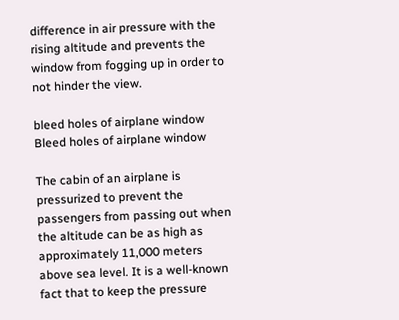difference in air pressure with the rising altitude and prevents the window from fogging up in order to not hinder the view.

bleed holes of airplane window
Bleed holes of airplane window

The cabin of an airplane is pressurized to prevent the passengers from passing out when the altitude can be as high as approximately 11,000 meters above sea level. It is a well-known fact that to keep the pressure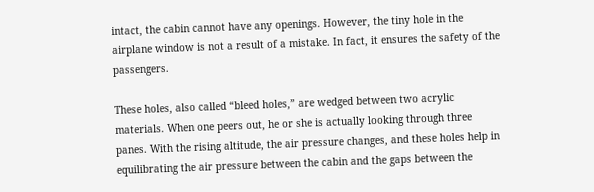intact, the cabin cannot have any openings. However, the tiny hole in the airplane window is not a result of a mistake. In fact, it ensures the safety of the passengers.

These holes, also called “bleed holes,” are wedged between two acrylic materials. When one peers out, he or she is actually looking through three panes. With the rising altitude, the air pressure changes, and these holes help in equilibrating the air pressure between the cabin and the gaps between the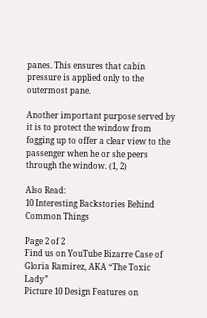panes. This ensures that cabin pressure is applied only to the outermost pane.

Another important purpose served by it is to protect the window from fogging up to offer a clear view to the passenger when he or she peers through the window. (1, 2)

Also Read:
10 Interesting Backstories Behind Common Things

Page 2 of 2
Find us on YouTube Bizarre Case of Gloria Ramirez, AKA “The Toxic Lady”
Picture 10 Design Features on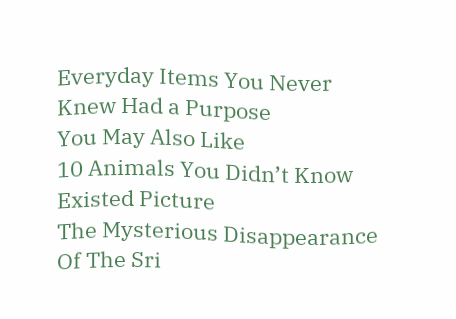Everyday Items You Never Knew Had a Purpose
You May Also Like
10 Animals You Didn’t Know Existed Picture
The Mysterious Disappearance Of The Sri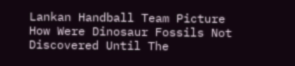Lankan Handball Team Picture
How Were Dinosaur Fossils Not Discovered Until The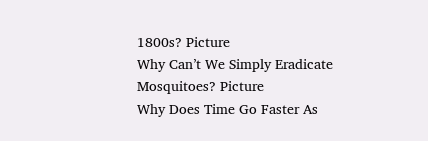1800s? Picture
Why Can’t We Simply Eradicate Mosquitoes? Picture
Why Does Time Go Faster As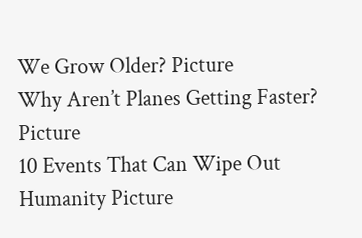We Grow Older? Picture
Why Aren’t Planes Getting Faster? Picture
10 Events That Can Wipe Out Humanity Picture